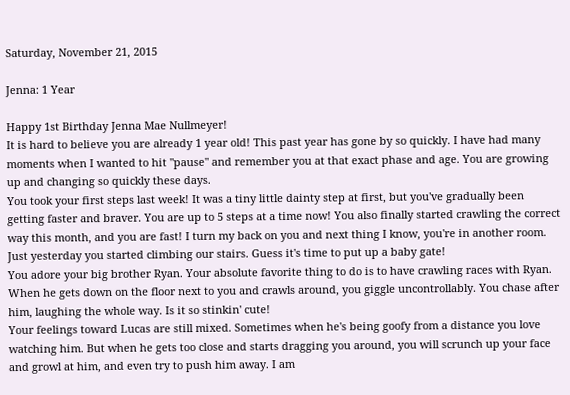Saturday, November 21, 2015

Jenna: 1 Year

Happy 1st Birthday Jenna Mae Nullmeyer!
It is hard to believe you are already 1 year old! This past year has gone by so quickly. I have had many moments when I wanted to hit "pause" and remember you at that exact phase and age. You are growing up and changing so quickly these days.
You took your first steps last week! It was a tiny little dainty step at first, but you've gradually been getting faster and braver. You are up to 5 steps at a time now! You also finally started crawling the correct way this month, and you are fast! I turn my back on you and next thing I know, you're in another room. Just yesterday you started climbing our stairs. Guess it's time to put up a baby gate!
You adore your big brother Ryan. Your absolute favorite thing to do is to have crawling races with Ryan. When he gets down on the floor next to you and crawls around, you giggle uncontrollably. You chase after him, laughing the whole way. Is it so stinkin' cute!
Your feelings toward Lucas are still mixed. Sometimes when he's being goofy from a distance you love watching him. But when he gets too close and starts dragging you around, you will scrunch up your face and growl at him, and even try to push him away. I am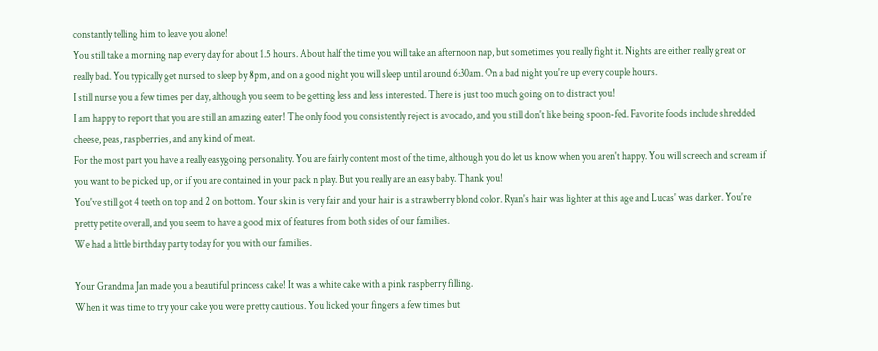constantly telling him to leave you alone!
You still take a morning nap every day for about 1.5 hours. About half the time you will take an afternoon nap, but sometimes you really fight it. Nights are either really great or really bad. You typically get nursed to sleep by 8pm, and on a good night you will sleep until around 6:30am. On a bad night you're up every couple hours.
I still nurse you a few times per day, although you seem to be getting less and less interested. There is just too much going on to distract you!
I am happy to report that you are still an amazing eater! The only food you consistently reject is avocado, and you still don't like being spoon-fed. Favorite foods include shredded cheese, peas, raspberries, and any kind of meat.
For the most part you have a really easygoing personality. You are fairly content most of the time, although you do let us know when you aren't happy. You will screech and scream if you want to be picked up, or if you are contained in your pack n play. But you really are an easy baby. Thank you!
You've still got 4 teeth on top and 2 on bottom. Your skin is very fair and your hair is a strawberry blond color. Ryan's hair was lighter at this age and Lucas' was darker. You're pretty petite overall, and you seem to have a good mix of features from both sides of our families.
We had a little birthday party today for you with our families.

Your Grandma Jan made you a beautiful princess cake! It was a white cake with a pink raspberry filling.
When it was time to try your cake you were pretty cautious. You licked your fingers a few times but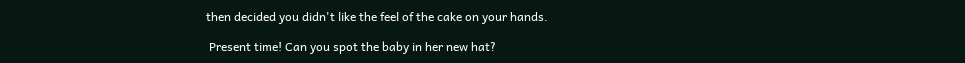then decided you didn't like the feel of the cake on your hands.

 Present time! Can you spot the baby in her new hat?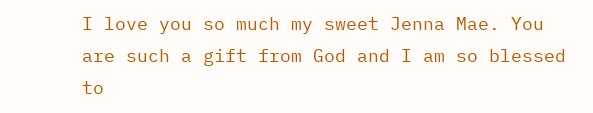I love you so much my sweet Jenna Mae. You are such a gift from God and I am so blessed to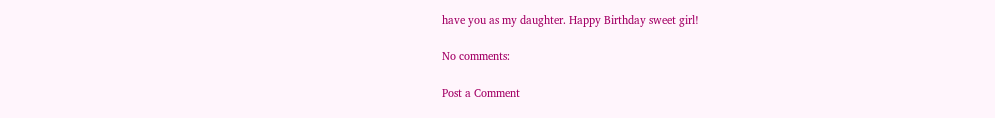have you as my daughter. Happy Birthday sweet girl!

No comments:

Post a Comment